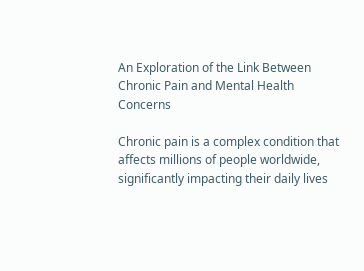An Exploration of the Link Between Chronic Pain and Mental Health Concerns

Chronic pain is a complex condition that affects millions of people worldwide, significantly impacting their daily lives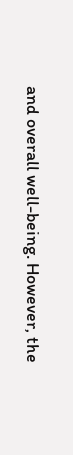and overall well-being. However, the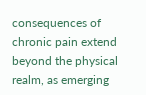consequences of chronic pain extend beyond the physical realm, as emerging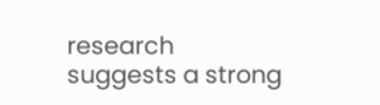research suggests a strong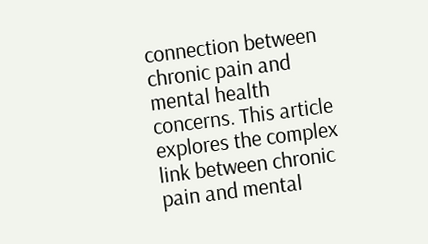connection between chronic pain and mental health concerns. This article explores the complex link between chronic pain and mental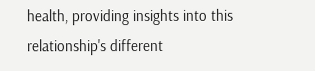health, providing insights into this relationship's different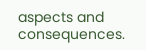aspects and consequences.